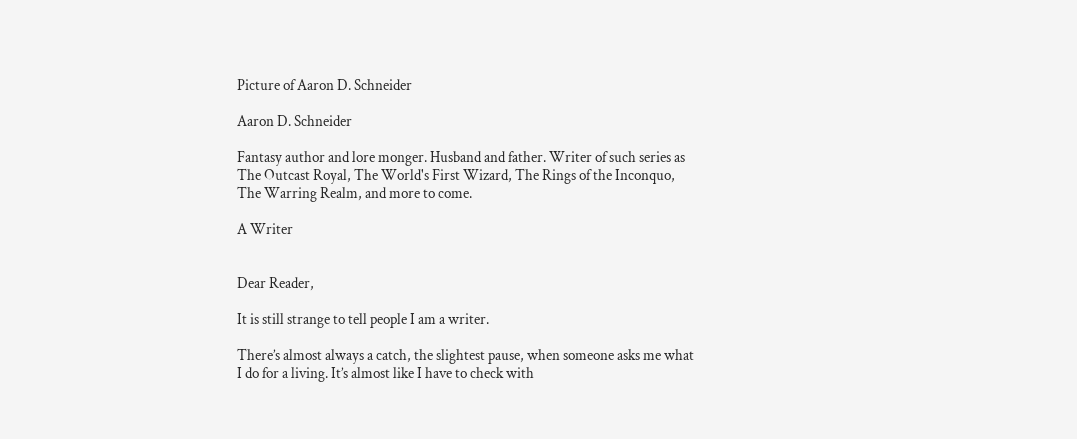Picture of Aaron D. Schneider

Aaron D. Schneider

Fantasy author and lore monger. Husband and father. Writer of such series as The Outcast Royal, The World's First Wizard, The Rings of the Inconquo, The Warring Realm, and more to come.

A Writer


Dear Reader,

It is still strange to tell people I am a writer.

There’s almost always a catch, the slightest pause, when someone asks me what I do for a living. It’s almost like I have to check with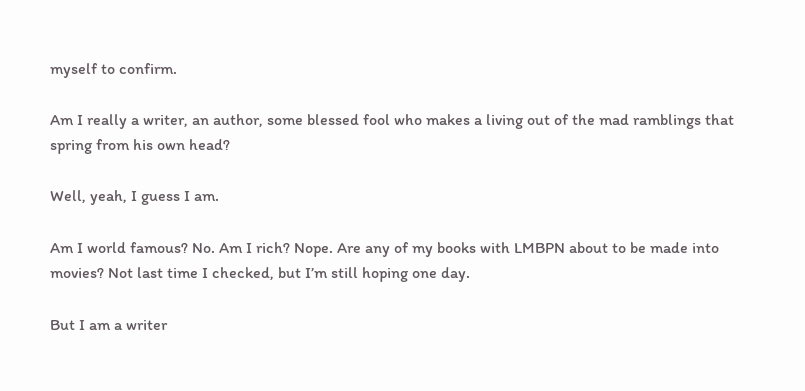myself to confirm.

Am I really a writer, an author, some blessed fool who makes a living out of the mad ramblings that spring from his own head?

Well, yeah, I guess I am.

Am I world famous? No. Am I rich? Nope. Are any of my books with LMBPN about to be made into movies? Not last time I checked, but I’m still hoping one day.

But I am a writer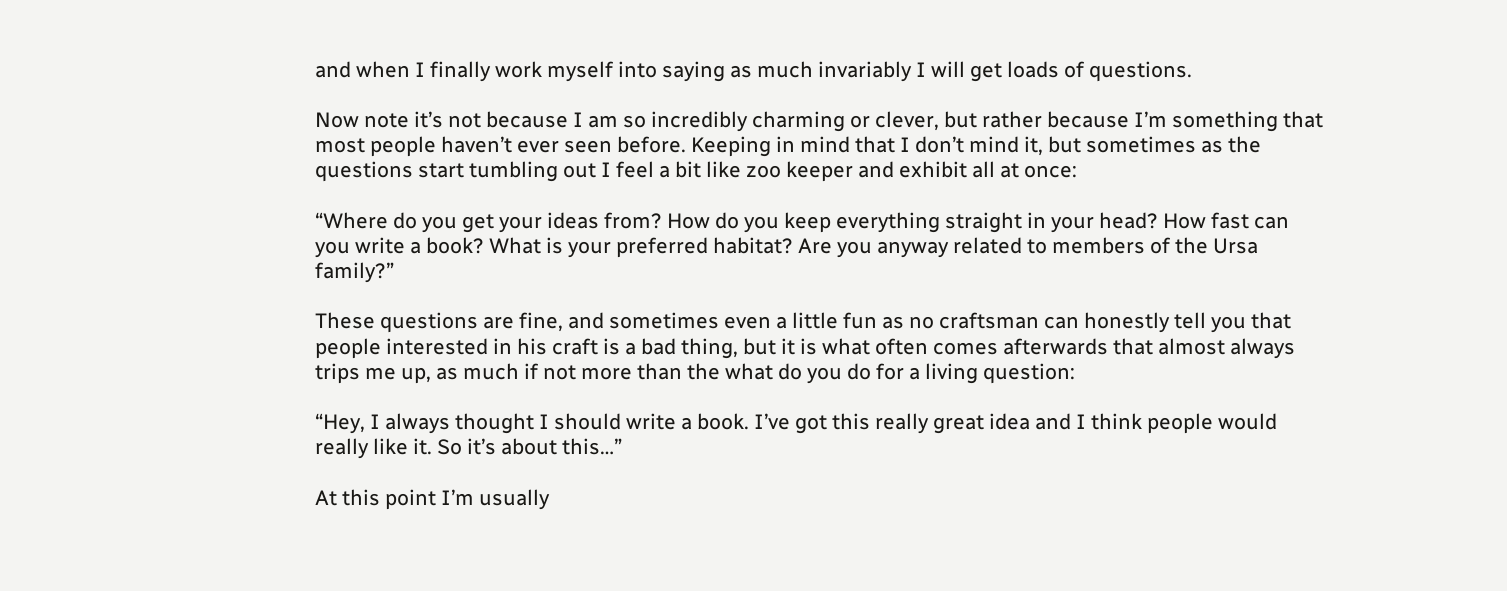and when I finally work myself into saying as much invariably I will get loads of questions.

Now note it’s not because I am so incredibly charming or clever, but rather because I’m something that most people haven’t ever seen before. Keeping in mind that I don’t mind it, but sometimes as the questions start tumbling out I feel a bit like zoo keeper and exhibit all at once:

“Where do you get your ideas from? How do you keep everything straight in your head? How fast can you write a book? What is your preferred habitat? Are you anyway related to members of the Ursa family?”

These questions are fine, and sometimes even a little fun as no craftsman can honestly tell you that people interested in his craft is a bad thing, but it is what often comes afterwards that almost always trips me up, as much if not more than the what do you do for a living question:

“Hey, I always thought I should write a book. I’ve got this really great idea and I think people would really like it. So it’s about this…”

At this point I’m usually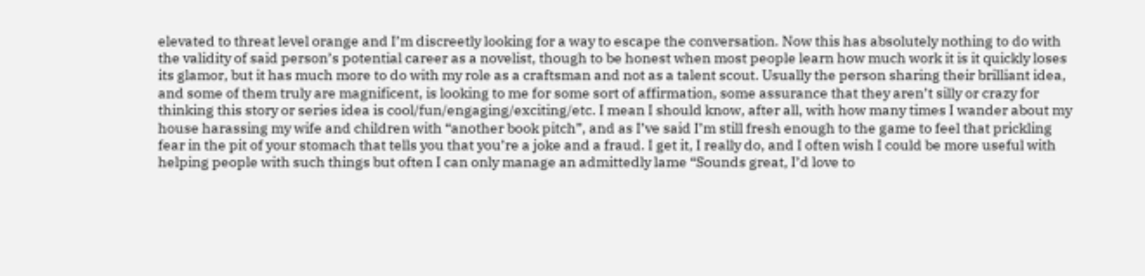elevated to threat level orange and I’m discreetly looking for a way to escape the conversation. Now this has absolutely nothing to do with the validity of said person’s potential career as a novelist, though to be honest when most people learn how much work it is it quickly loses its glamor, but it has much more to do with my role as a craftsman and not as a talent scout. Usually the person sharing their brilliant idea, and some of them truly are magnificent, is looking to me for some sort of affirmation, some assurance that they aren’t silly or crazy for thinking this story or series idea is cool/fun/engaging/exciting/etc. I mean I should know, after all, with how many times I wander about my house harassing my wife and children with “another book pitch”, and as I’ve said I’m still fresh enough to the game to feel that prickling fear in the pit of your stomach that tells you that you’re a joke and a fraud. I get it, I really do, and I often wish I could be more useful with helping people with such things but often I can only manage an admittedly lame “Sounds great, I’d love to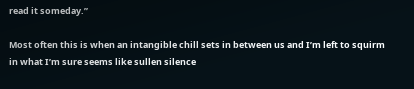read it someday.”

Most often this is when an intangible chill sets in between us and I’m left to squirm in what I’m sure seems like sullen silence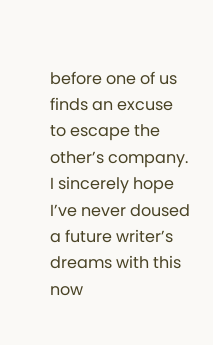before one of us finds an excuse to escape the other’s company. I sincerely hope I’ve never doused a future writer’s dreams with this now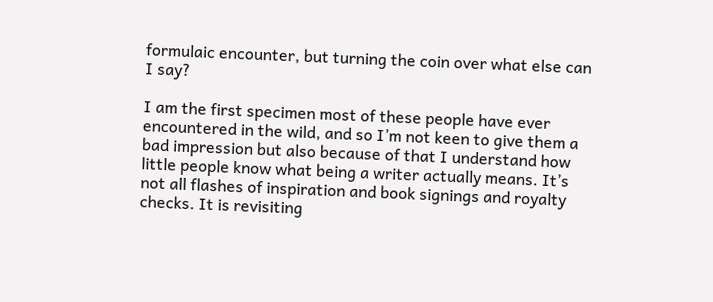formulaic encounter, but turning the coin over what else can I say?

I am the first specimen most of these people have ever encountered in the wild, and so I’m not keen to give them a bad impression but also because of that I understand how little people know what being a writer actually means. It’s not all flashes of inspiration and book signings and royalty checks. It is revisiting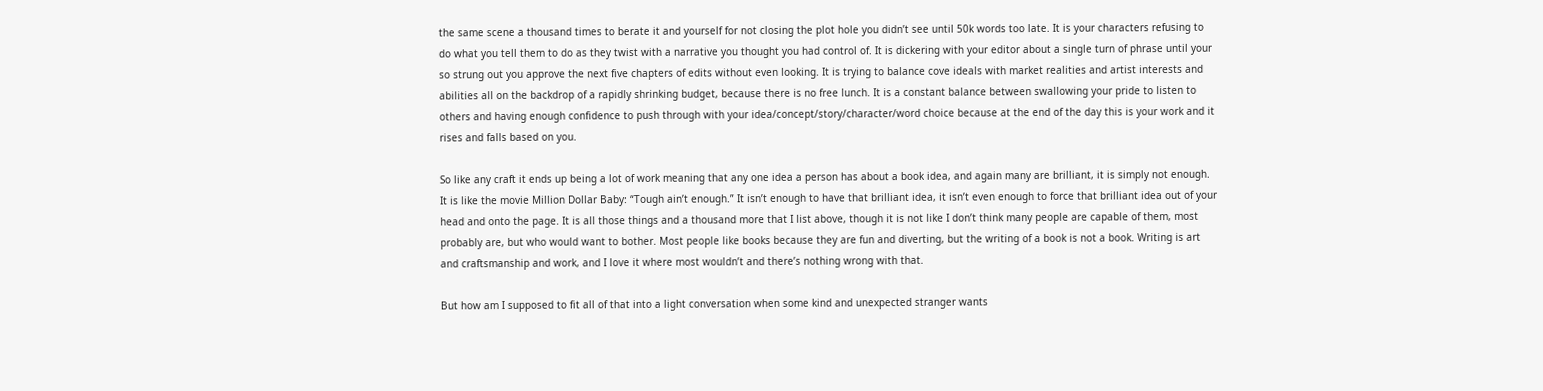the same scene a thousand times to berate it and yourself for not closing the plot hole you didn’t see until 50k words too late. It is your characters refusing to do what you tell them to do as they twist with a narrative you thought you had control of. It is dickering with your editor about a single turn of phrase until your so strung out you approve the next five chapters of edits without even looking. It is trying to balance cove ideals with market realities and artist interests and abilities all on the backdrop of a rapidly shrinking budget, because there is no free lunch. It is a constant balance between swallowing your pride to listen to others and having enough confidence to push through with your idea/concept/story/character/word choice because at the end of the day this is your work and it rises and falls based on you.

So like any craft it ends up being a lot of work meaning that any one idea a person has about a book idea, and again many are brilliant, it is simply not enough. It is like the movie Million Dollar Baby: “Tough ain’t enough.” It isn’t enough to have that brilliant idea, it isn’t even enough to force that brilliant idea out of your head and onto the page. It is all those things and a thousand more that I list above, though it is not like I don’t think many people are capable of them, most probably are, but who would want to bother. Most people like books because they are fun and diverting, but the writing of a book is not a book. Writing is art and craftsmanship and work, and I love it where most wouldn’t and there’s nothing wrong with that.

But how am I supposed to fit all of that into a light conversation when some kind and unexpected stranger wants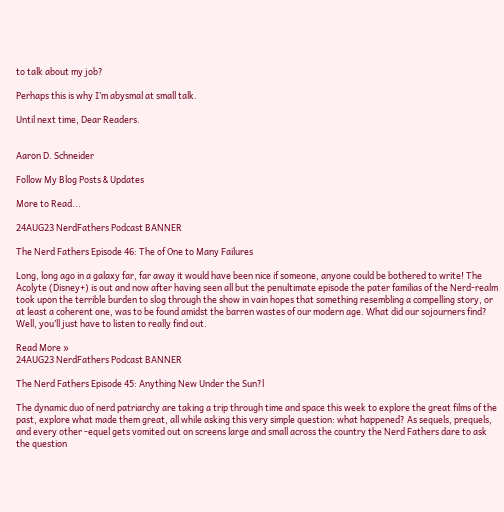to talk about my job?

Perhaps this is why I’m abysmal at small talk.

Until next time, Dear Readers.


Aaron D. Schneider

Follow My Blog Posts & Updates

More to Read...

24AUG23 NerdFathers Podcast BANNER

The Nerd Fathers Episode 46: The of One to Many Failures

Long, long ago in a galaxy far, far away it would have been nice if someone, anyone could be bothered to write! The Acolyte (Disney+) is out and now after having seen all but the penultimate episode the pater familias of the Nerd-realm took upon the terrible burden to slog through the show in vain hopes that something resembling a compelling story, or at least a coherent one, was to be found amidst the barren wastes of our modern age. What did our sojourners find? Well, you’ll just have to listen to really find out.

Read More »
24AUG23 NerdFathers Podcast BANNER

The Nerd Fathers Episode 45: Anything New Under the Sun?l

The dynamic duo of nerd patriarchy are taking a trip through time and space this week to explore the great films of the past, explore what made them great, all while asking this very simple question: what happened? As sequels, prequels, and every other -equel gets vomited out on screens large and small across the country the Nerd Fathers dare to ask the question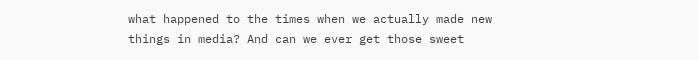what happened to the times when we actually made new things in media? And can we ever get those sweet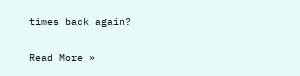times back again?

Read More »